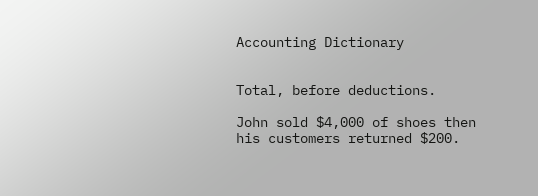Accounting Dictionary


Total, before deductions.

John sold $4,000 of shoes then his customers returned $200.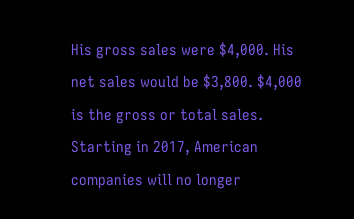His gross sales were $4,000. His net sales would be $3,800. $4,000 is the gross or total sales. Starting in 2017, American companies will no longer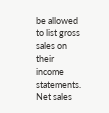be allowed to list gross sales on their income statements. Net sales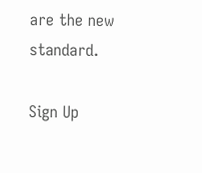are the new standard.

Sign Up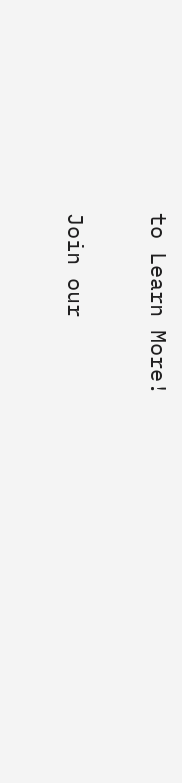to Learn More!

Join our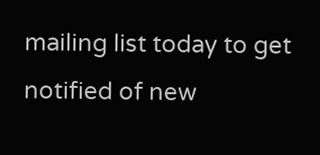mailing list today to get notified of new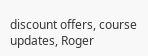discount offers, course updates, Roger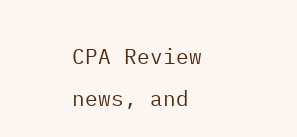CPA Review news, and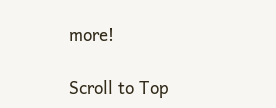more!

Scroll to Top